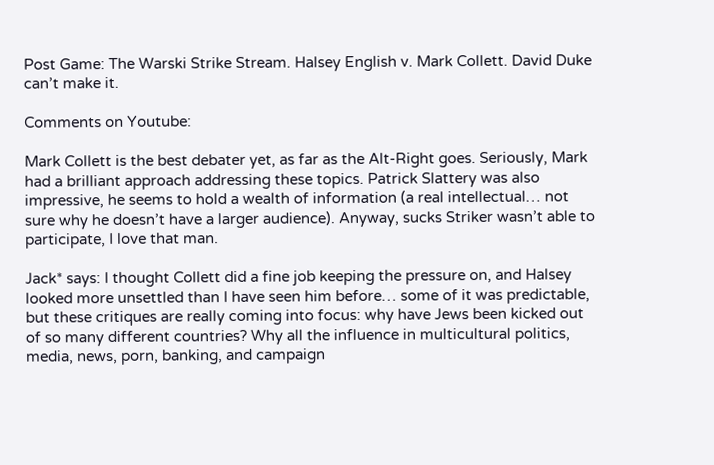Post Game: The Warski Strike Stream. Halsey English v. Mark Collett. David Duke can’t make it.

Comments on Youtube:

Mark Collett is the best debater yet, as far as the Alt-Right goes. Seriously, Mark had a brilliant approach addressing these topics. Patrick Slattery was also impressive, he seems to hold a wealth of information (a real intellectual… not sure why he doesn’t have a larger audience). Anyway, sucks Striker wasn’t able to participate, I love that man.

Jack* says: I thought Collett did a fine job keeping the pressure on, and Halsey looked more unsettled than I have seen him before… some of it was predictable, but these critiques are really coming into focus: why have Jews been kicked out of so many different countries? Why all the influence in multicultural politics, media, news, porn, banking, and campaign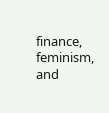finance, feminism, and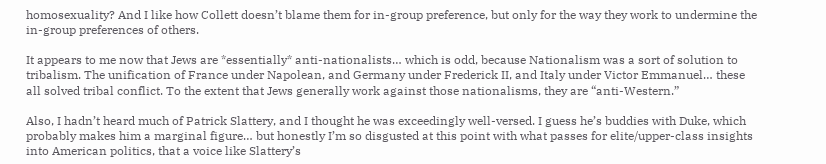homosexuality? And I like how Collett doesn’t blame them for in-group preference, but only for the way they work to undermine the in-group preferences of others.

It appears to me now that Jews are *essentially* anti-nationalists… which is odd, because Nationalism was a sort of solution to tribalism. The unification of France under Napolean, and Germany under Frederick II, and Italy under Victor Emmanuel… these all solved tribal conflict. To the extent that Jews generally work against those nationalisms, they are “anti-Western.”

Also, I hadn’t heard much of Patrick Slattery, and I thought he was exceedingly well-versed. I guess he’s buddies with Duke, which probably makes him a marginal figure… but honestly I’m so disgusted at this point with what passes for elite/upper-class insights into American politics, that a voice like Slattery’s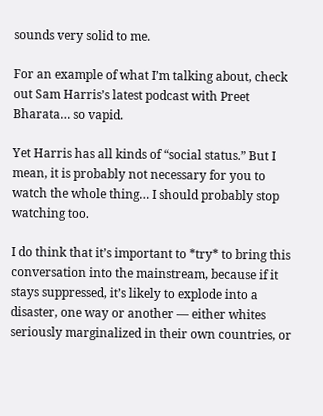sounds very solid to me.

For an example of what I’m talking about, check out Sam Harris’s latest podcast with Preet Bharata… so vapid.

Yet Harris has all kinds of “social status.” But I mean, it is probably not necessary for you to watch the whole thing… I should probably stop watching too.

I do think that it’s important to *try* to bring this conversation into the mainstream, because if it stays suppressed, it’s likely to explode into a disaster, one way or another — either whites seriously marginalized in their own countries, or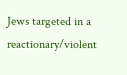Jews targeted in a reactionary/violent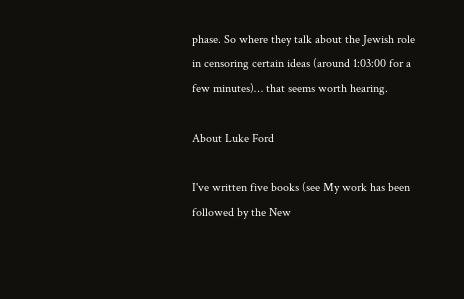phase. So where they talk about the Jewish role in censoring certain ideas (around 1:03:00 for a few minutes)… that seems worth hearing.

About Luke Ford

I've written five books (see My work has been followed by the New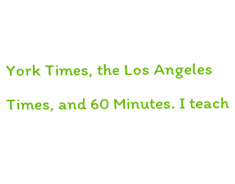York Times, the Los Angeles Times, and 60 Minutes. I teach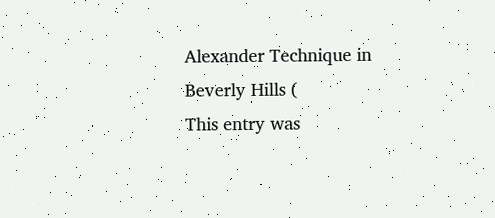Alexander Technique in Beverly Hills (
This entry was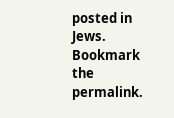posted in Jews. Bookmark the permalink.